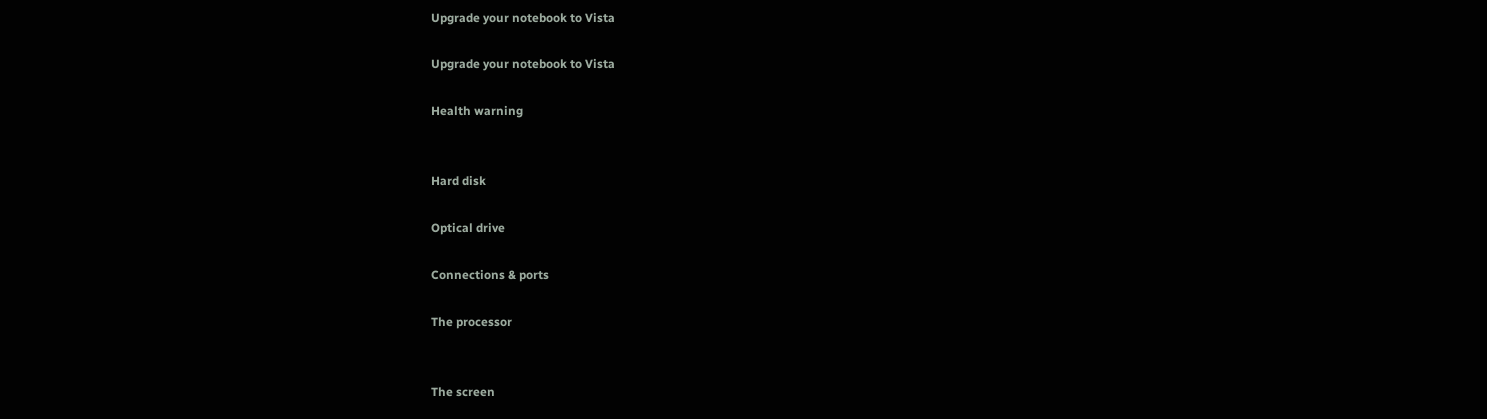Upgrade your notebook to Vista

Upgrade your notebook to Vista

Health warning


Hard disk

Optical drive

Connections & ports

The processor


The screen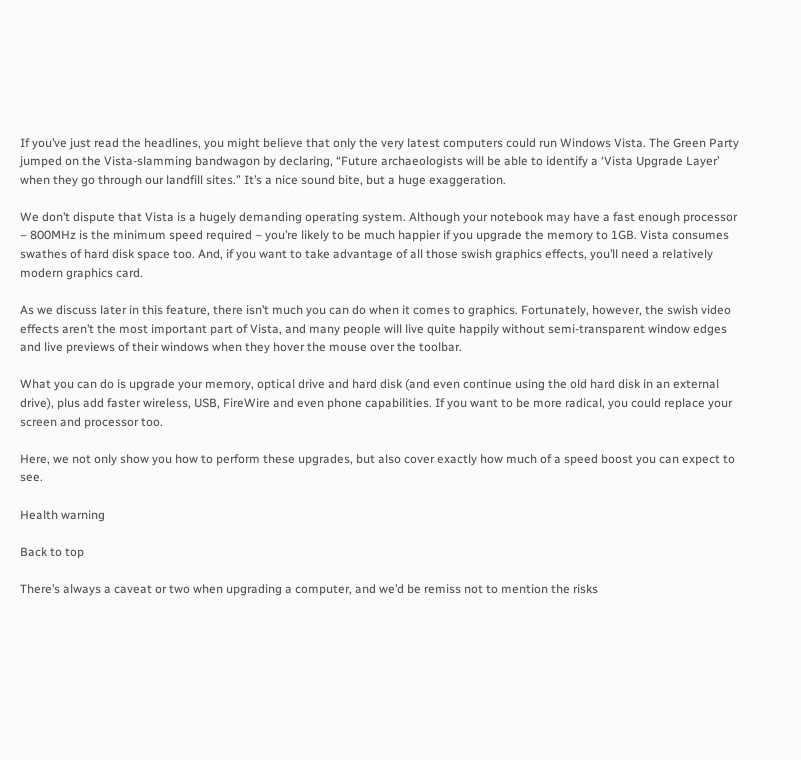If you’ve just read the headlines, you might believe that only the very latest computers could run Windows Vista. The Green Party jumped on the Vista-slamming bandwagon by declaring, “Future archaeologists will be able to identify a ‘Vista Upgrade Layer’ when they go through our landfill sites.” It’s a nice sound bite, but a huge exaggeration.

We don’t dispute that Vista is a hugely demanding operating system. Although your notebook may have a fast enough processor – 800MHz is the minimum speed required – you’re likely to be much happier if you upgrade the memory to 1GB. Vista consumes swathes of hard disk space too. And, if you want to take advantage of all those swish graphics effects, you’ll need a relatively modern graphics card.

As we discuss later in this feature, there isn’t much you can do when it comes to graphics. Fortunately, however, the swish video effects aren’t the most important part of Vista, and many people will live quite happily without semi-transparent window edges and live previews of their windows when they hover the mouse over the toolbar.

What you can do is upgrade your memory, optical drive and hard disk (and even continue using the old hard disk in an external drive), plus add faster wireless, USB, FireWire and even phone capabilities. If you want to be more radical, you could replace your screen and processor too.

Here, we not only show you how to perform these upgrades, but also cover exactly how much of a speed boost you can expect to see.

Health warning

Back to top

There’s always a caveat or two when upgrading a computer, and we’d be remiss not to mention the risks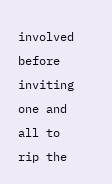involved before inviting one and all to rip the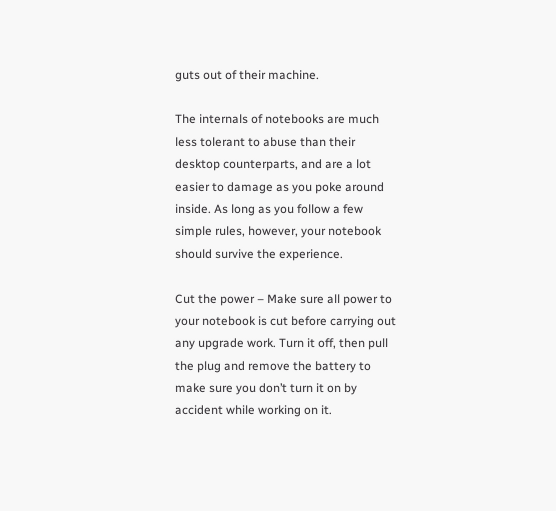guts out of their machine.

The internals of notebooks are much less tolerant to abuse than their desktop counterparts, and are a lot easier to damage as you poke around inside. As long as you follow a few simple rules, however, your notebook should survive the experience.

Cut the power – Make sure all power to your notebook is cut before carrying out any upgrade work. Turn it off, then pull the plug and remove the battery to make sure you don’t turn it on by accident while working on it.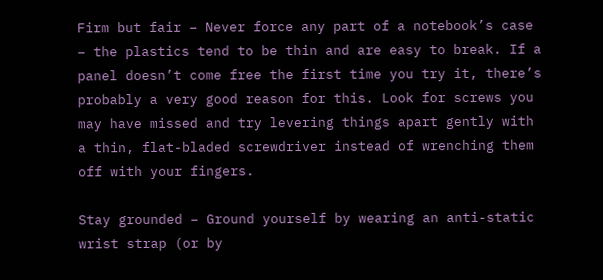Firm but fair – Never force any part of a notebook’s case – the plastics tend to be thin and are easy to break. If a panel doesn’t come free the first time you try it, there’s probably a very good reason for this. Look for screws you may have missed and try levering things apart gently with a thin, flat-bladed screwdriver instead of wrenching them off with your fingers.

Stay grounded – Ground yourself by wearing an anti-static wrist strap (or by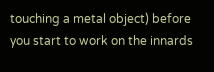touching a metal object) before you start to work on the innards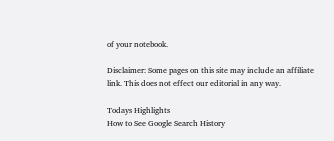of your notebook.

Disclaimer: Some pages on this site may include an affiliate link. This does not effect our editorial in any way.

Todays Highlights
How to See Google Search History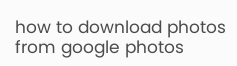how to download photos from google photos